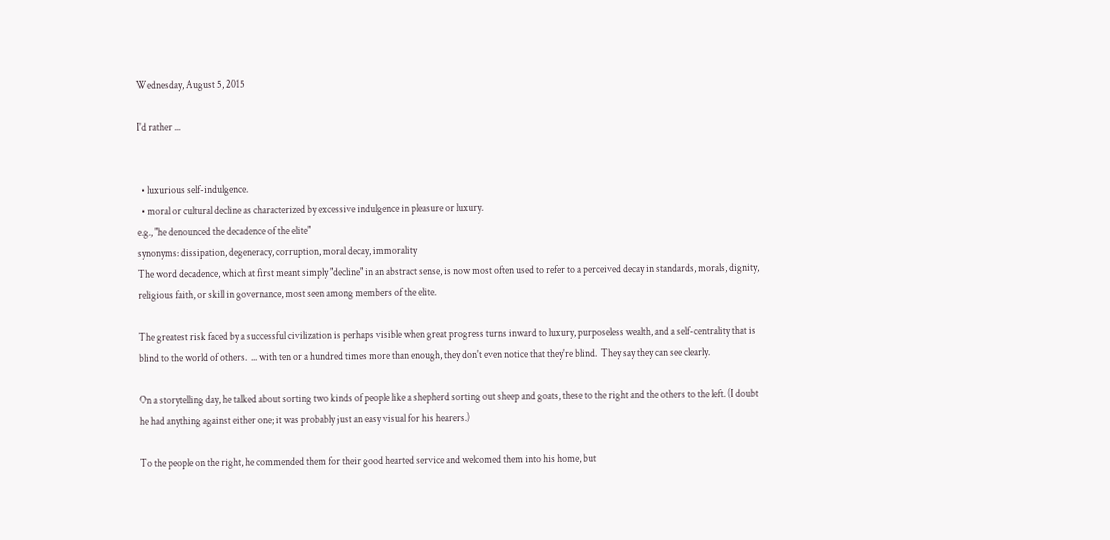Wednesday, August 5, 2015

I'd rather ...


  • luxurious self-indulgence.
  • moral or cultural decline as characterized by excessive indulgence in pleasure or luxury.
e.g., "he denounced the decadence of the elite"
synonyms: dissipation, degeneracy, corruption, moral decay, immorality
The word decadence, which at first meant simply "decline" in an abstract sense, is now most often used to refer to a perceived decay in standards, morals, dignity, religious faith, or skill in governance, most seen among members of the elite.

The greatest risk faced by a successful civilization is perhaps visible when great progress turns inward to luxury, purposeless wealth, and a self-centrality that is blind to the world of others.  ... with ten or a hundred times more than enough, they don't even notice that they're blind.  They say they can see clearly.

On a storytelling day, he talked about sorting two kinds of people like a shepherd sorting out sheep and goats, these to the right and the others to the left. (I doubt he had anything against either one; it was probably just an easy visual for his hearers.)

To the people on the right, he commended them for their good hearted service and welcomed them into his home, but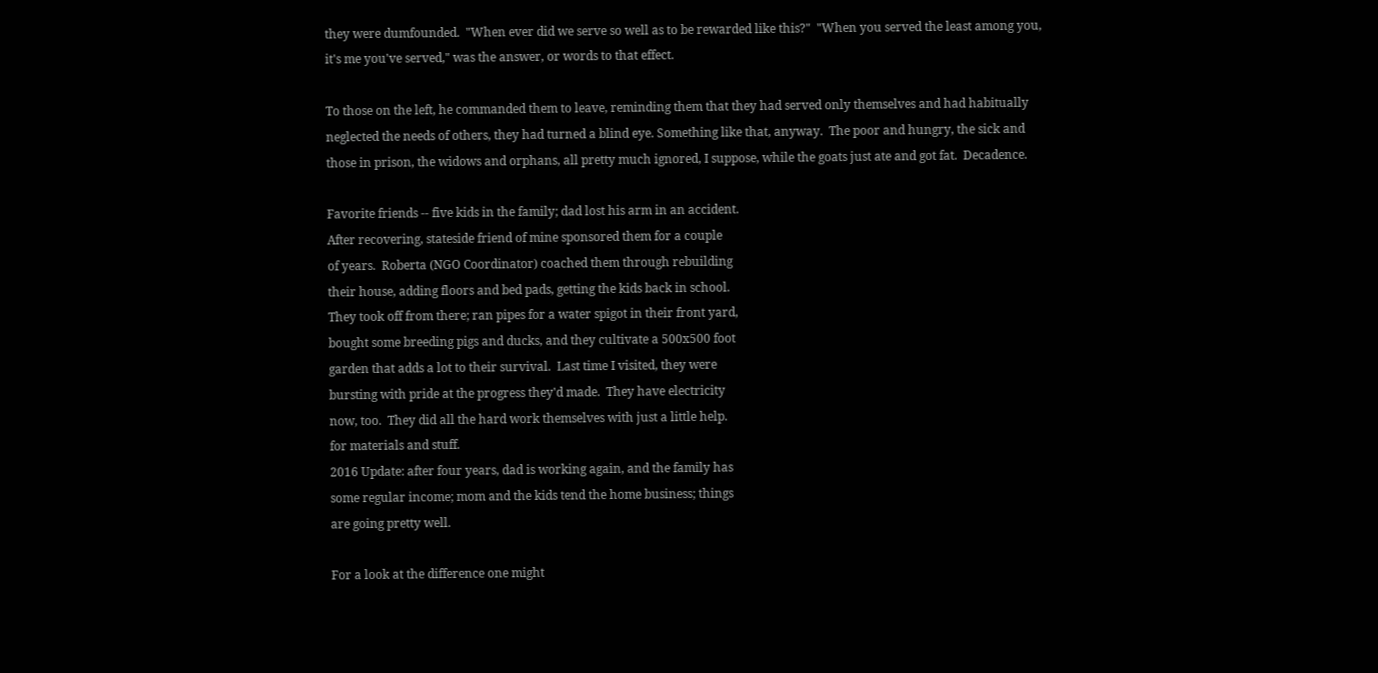they were dumfounded.  "When ever did we serve so well as to be rewarded like this?"  "When you served the least among you, it's me you've served," was the answer, or words to that effect.

To those on the left, he commanded them to leave, reminding them that they had served only themselves and had habitually neglected the needs of others, they had turned a blind eye. Something like that, anyway.  The poor and hungry, the sick and those in prison, the widows and orphans, all pretty much ignored, I suppose, while the goats just ate and got fat.  Decadence.

Favorite friends -- five kids in the family; dad lost his arm in an accident.
After recovering, stateside friend of mine sponsored them for a couple
of years.  Roberta (NGO Coordinator) coached them through rebuilding
their house, adding floors and bed pads, getting the kids back in school.
They took off from there; ran pipes for a water spigot in their front yard,
bought some breeding pigs and ducks, and they cultivate a 500x500 foot
garden that adds a lot to their survival.  Last time I visited, they were
bursting with pride at the progress they'd made.  They have electricity
now, too.  They did all the hard work themselves with just a little help.
for materials and stuff.
2016 Update: after four years, dad is working again, and the family has
some regular income; mom and the kids tend the home business; things
are going pretty well.

For a look at the difference one might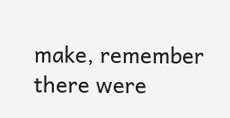make, remember there were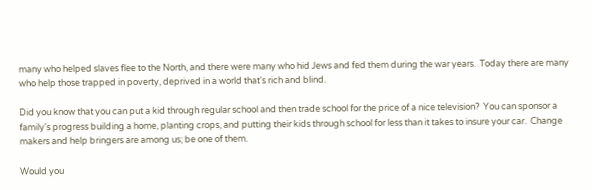many who helped slaves flee to the North, and there were many who hid Jews and fed them during the war years.  Today there are many who help those trapped in poverty, deprived in a world that's rich and blind.

Did you know that you can put a kid through regular school and then trade school for the price of a nice television?  You can sponsor a family's progress building a home, planting crops, and putting their kids through school for less than it takes to insure your car.  Change makers and help bringers are among us; be one of them.

Would you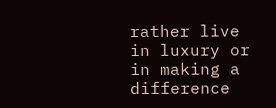rather live in luxury or in making a difference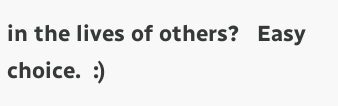in the lives of others?   Easy choice.  :)